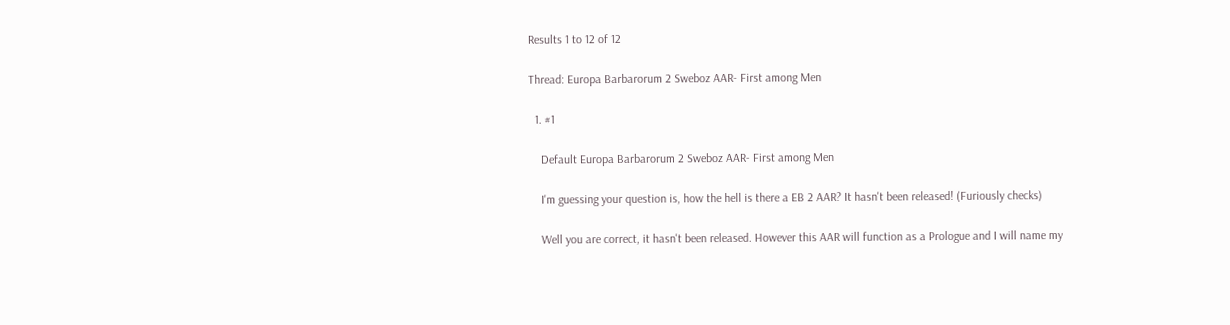Results 1 to 12 of 12

Thread: Europa Barbarorum 2 Sweboz AAR- First among Men

  1. #1

    Default Europa Barbarorum 2 Sweboz AAR- First among Men

    I'm guessing your question is, how the hell is there a EB 2 AAR? It hasn't been released! (Furiously checks)

    Well you are correct, it hasn't been released. However this AAR will function as a Prologue and I will name my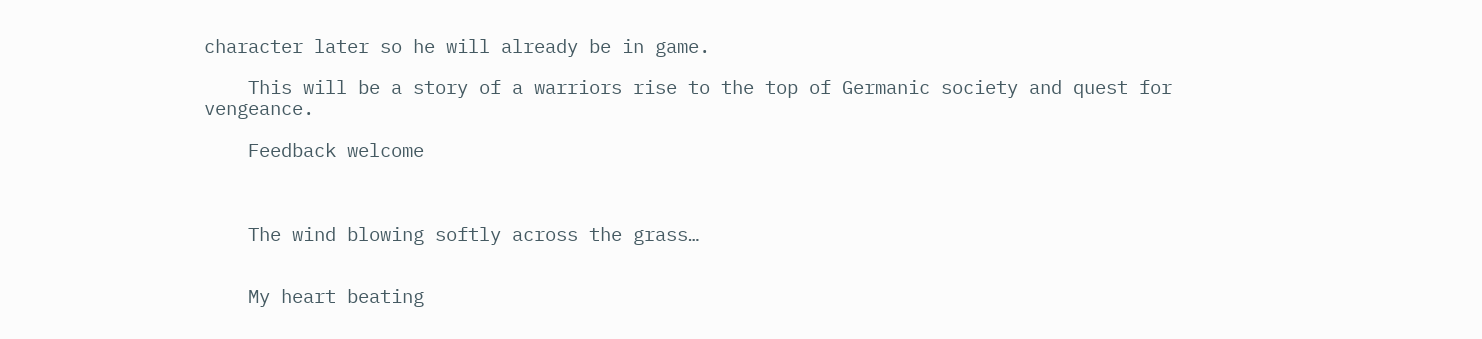character later so he will already be in game.

    This will be a story of a warriors rise to the top of Germanic society and quest for vengeance.

    Feedback welcome



    The wind blowing softly across the grass…


    My heart beating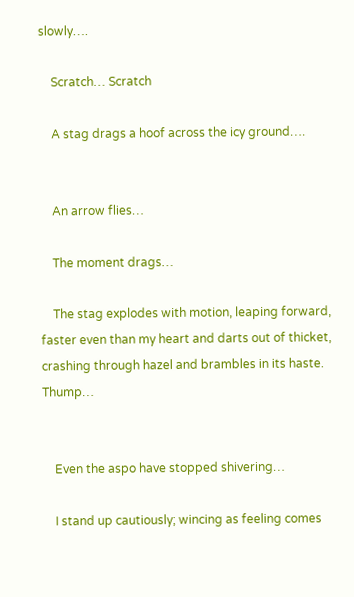slowly….

    Scratch… Scratch

    A stag drags a hoof across the icy ground….


    An arrow flies…

    The moment drags…

    The stag explodes with motion, leaping forward, faster even than my heart and darts out of thicket, crashing through hazel and brambles in its haste. Thump…


    Even the aspo have stopped shivering…

    I stand up cautiously; wincing as feeling comes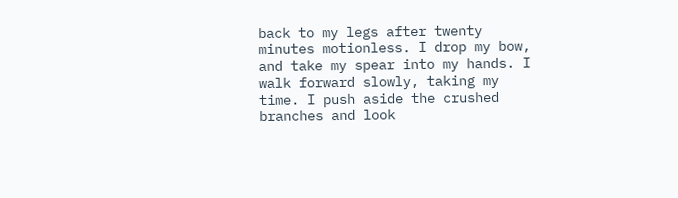back to my legs after twenty minutes motionless. I drop my bow, and take my spear into my hands. I walk forward slowly, taking my time. I push aside the crushed branches and look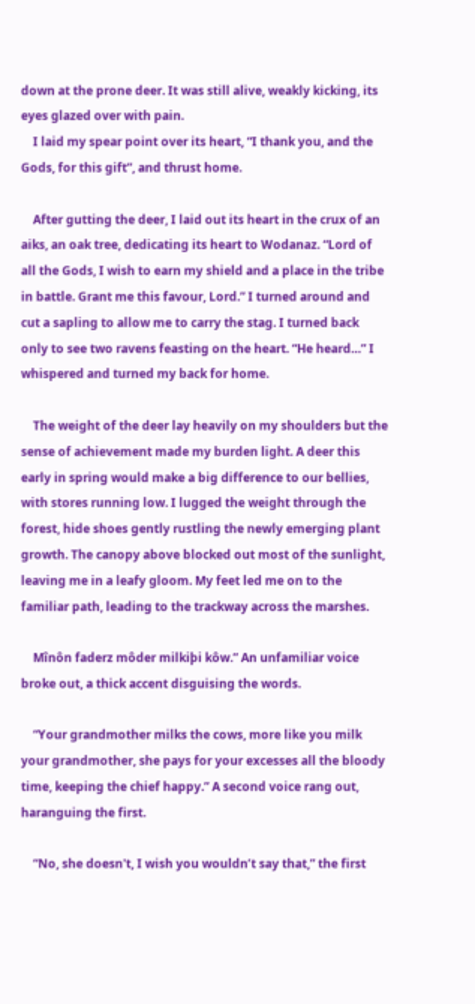down at the prone deer. It was still alive, weakly kicking, its eyes glazed over with pain.
    I laid my spear point over its heart, “I thank you, and the Gods, for this gift”, and thrust home.

    After gutting the deer, I laid out its heart in the crux of an aiks, an oak tree, dedicating its heart to Wodanaz. “Lord of all the Gods, I wish to earn my shield and a place in the tribe in battle. Grant me this favour, Lord.” I turned around and cut a sapling to allow me to carry the stag. I turned back only to see two ravens feasting on the heart. “He heard…” I whispered and turned my back for home.

    The weight of the deer lay heavily on my shoulders but the sense of achievement made my burden light. A deer this early in spring would make a big difference to our bellies, with stores running low. I lugged the weight through the forest, hide shoes gently rustling the newly emerging plant growth. The canopy above blocked out most of the sunlight, leaving me in a leafy gloom. My feet led me on to the familiar path, leading to the trackway across the marshes.

    Mînôn faderz môder milkiþi kôw.” An unfamiliar voice broke out, a thick accent disguising the words.

    “Your grandmother milks the cows, more like you milk your grandmother, she pays for your excesses all the bloody time, keeping the chief happy.” A second voice rang out, haranguing the first.

    “No, she doesn't, I wish you wouldn’t say that,” the first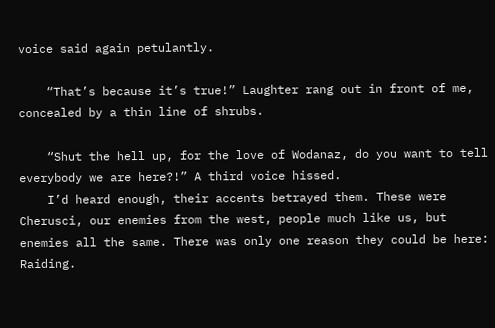voice said again petulantly.

    “That’s because it’s true!” Laughter rang out in front of me, concealed by a thin line of shrubs.

    “Shut the hell up, for the love of Wodanaz, do you want to tell everybody we are here?!” A third voice hissed.
    I’d heard enough, their accents betrayed them. These were Cherusci, our enemies from the west, people much like us, but enemies all the same. There was only one reason they could be here: Raiding.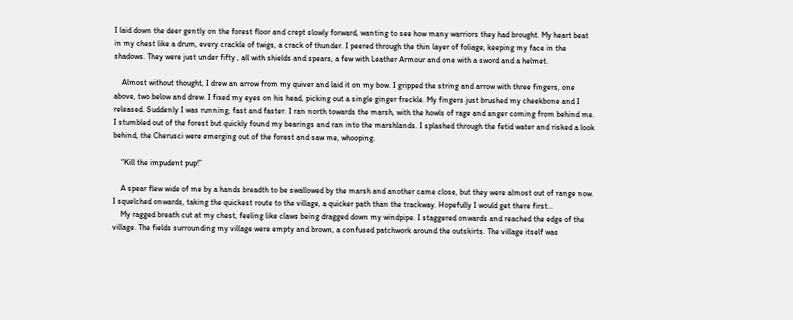I laid down the deer gently on the forest floor and crept slowly forward, wanting to see how many warriors they had brought. My heart beat in my chest like a drum, every crackle of twigs, a crack of thunder. I peered through the thin layer of foliage, keeping my face in the shadows. They were just under fifty , all with shields and spears, a few with Leather Armour and one with a sword and a helmet.

    Almost without thought, I drew an arrow from my quiver and laid it on my bow. I gripped the string and arrow with three fingers, one above, two below and drew. I fixed my eyes on his head, picking out a single ginger freckle. My fingers just brushed my cheekbone and I released. Suddenly I was running, fast and faster. I ran north towards the marsh, with the howls of rage and anger coming from behind me. I stumbled out of the forest but quickly found my bearings and ran into the marshlands. I splashed through the fetid water and risked a look behind, the Cherusci were emerging out of the forest and saw me, whooping.

    “Kill the impudent pup!”

    A spear flew wide of me by a hands breadth to be swallowed by the marsh and another came close, but they were almost out of range now. I squelched onwards, taking the quickest route to the village, a quicker path than the trackway. Hopefully I would get there first…
    My ragged breath cut at my chest, feeling like claws being dragged down my windpipe. I staggered onwards and reached the edge of the village. The fields surrounding my village were empty and brown, a confused patchwork around the outskirts. The village itself was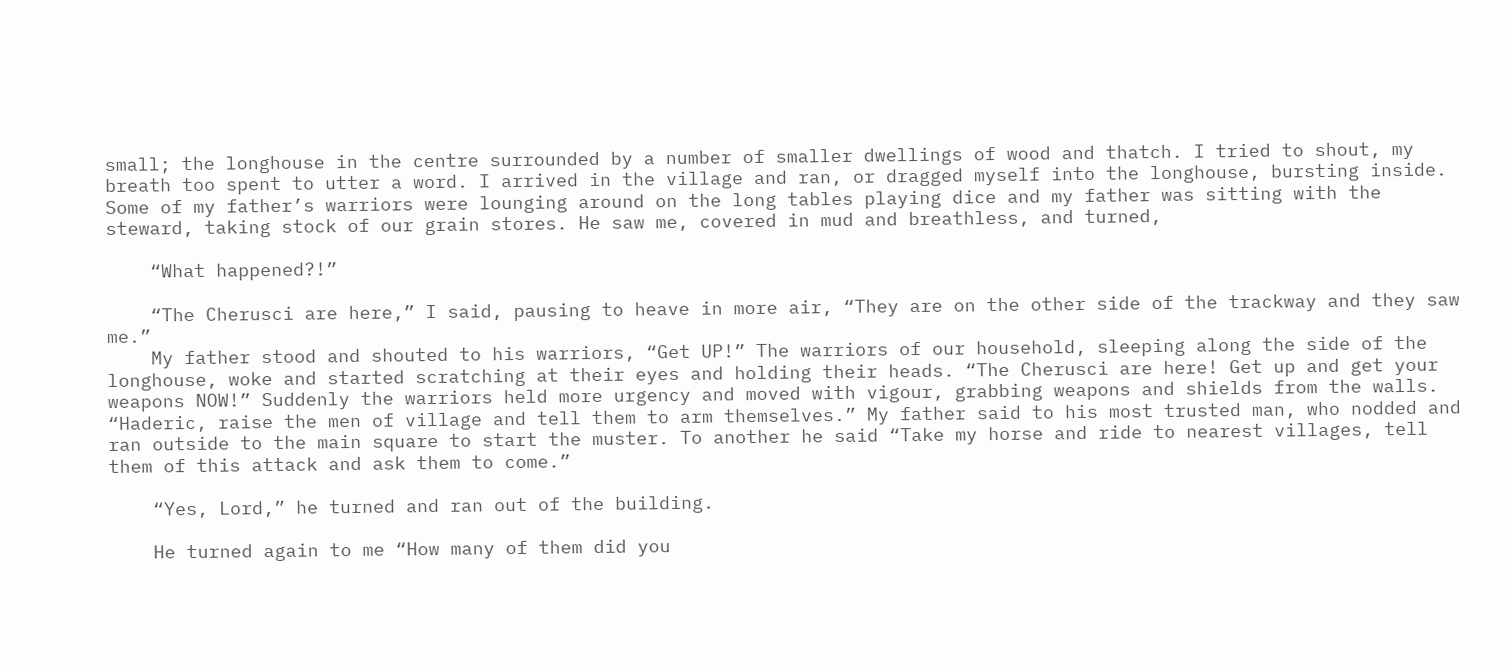small; the longhouse in the centre surrounded by a number of smaller dwellings of wood and thatch. I tried to shout, my breath too spent to utter a word. I arrived in the village and ran, or dragged myself into the longhouse, bursting inside. Some of my father’s warriors were lounging around on the long tables playing dice and my father was sitting with the steward, taking stock of our grain stores. He saw me, covered in mud and breathless, and turned,

    “What happened?!”

    “The Cherusci are here,” I said, pausing to heave in more air, “They are on the other side of the trackway and they saw me.”
    My father stood and shouted to his warriors, “Get UP!” The warriors of our household, sleeping along the side of the longhouse, woke and started scratching at their eyes and holding their heads. “The Cherusci are here! Get up and get your weapons NOW!” Suddenly the warriors held more urgency and moved with vigour, grabbing weapons and shields from the walls. “Haderic, raise the men of village and tell them to arm themselves.” My father said to his most trusted man, who nodded and ran outside to the main square to start the muster. To another he said “Take my horse and ride to nearest villages, tell them of this attack and ask them to come.”

    “Yes, Lord,” he turned and ran out of the building.

    He turned again to me “How many of them did you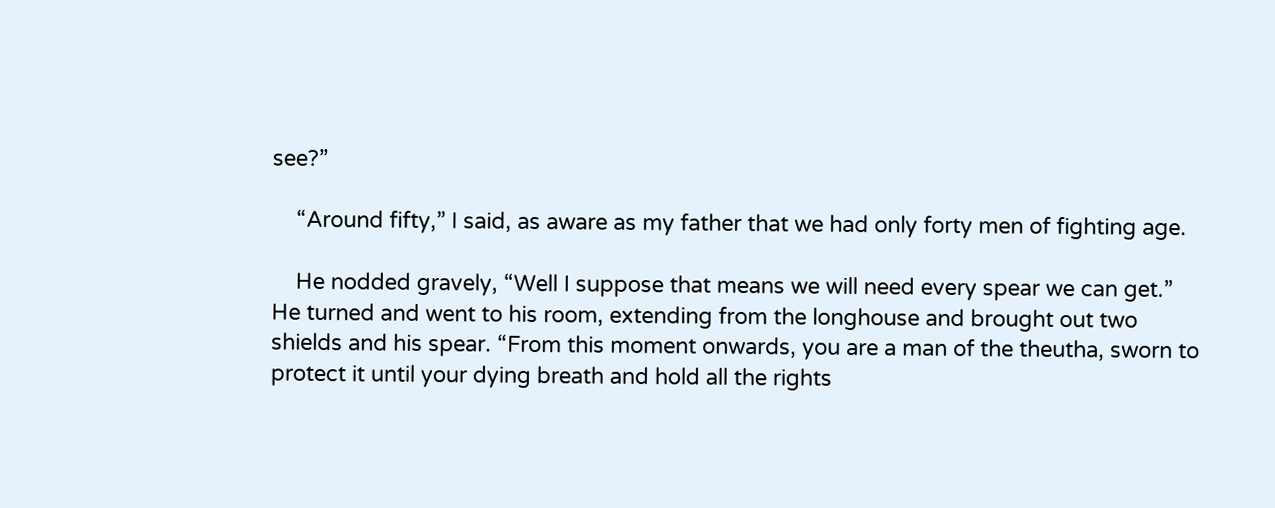see?”

    “Around fifty,” I said, as aware as my father that we had only forty men of fighting age.

    He nodded gravely, “Well I suppose that means we will need every spear we can get.” He turned and went to his room, extending from the longhouse and brought out two shields and his spear. “From this moment onwards, you are a man of the theutha, sworn to protect it until your dying breath and hold all the rights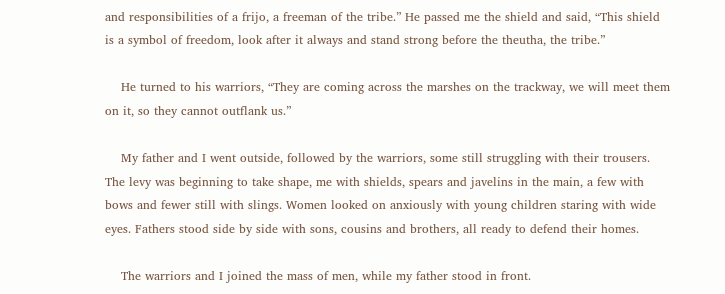and responsibilities of a frijo, a freeman of the tribe.” He passed me the shield and said, “This shield is a symbol of freedom, look after it always and stand strong before the theutha, the tribe.”

    He turned to his warriors, “They are coming across the marshes on the trackway, we will meet them on it, so they cannot outflank us.”

    My father and I went outside, followed by the warriors, some still struggling with their trousers. The levy was beginning to take shape, me with shields, spears and javelins in the main, a few with bows and fewer still with slings. Women looked on anxiously with young children staring with wide eyes. Fathers stood side by side with sons, cousins and brothers, all ready to defend their homes.

    The warriors and I joined the mass of men, while my father stood in front.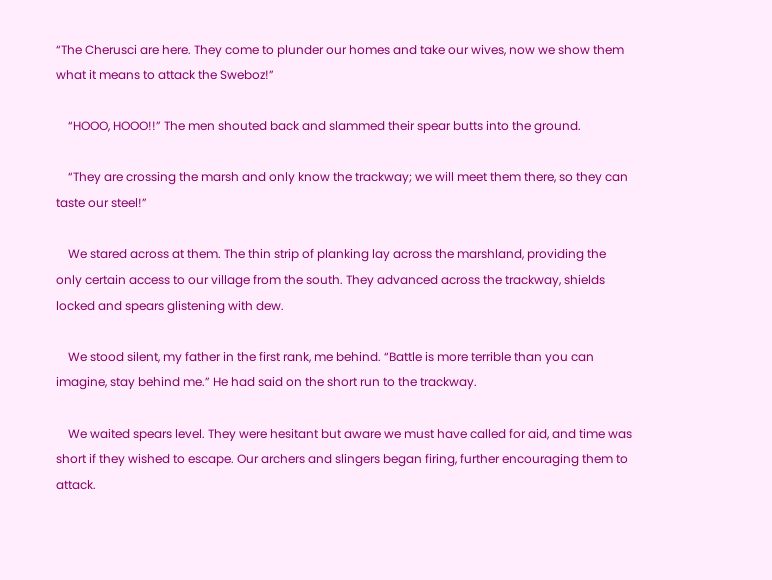“The Cherusci are here. They come to plunder our homes and take our wives, now we show them what it means to attack the Sweboz!”

    “HOOO, HOOO!!” The men shouted back and slammed their spear butts into the ground.

    “They are crossing the marsh and only know the trackway; we will meet them there, so they can taste our steel!”

    We stared across at them. The thin strip of planking lay across the marshland, providing the only certain access to our village from the south. They advanced across the trackway, shields locked and spears glistening with dew.

    We stood silent, my father in the first rank, me behind. “Battle is more terrible than you can imagine, stay behind me.” He had said on the short run to the trackway.

    We waited spears level. They were hesitant but aware we must have called for aid, and time was short if they wished to escape. Our archers and slingers began firing, further encouraging them to attack.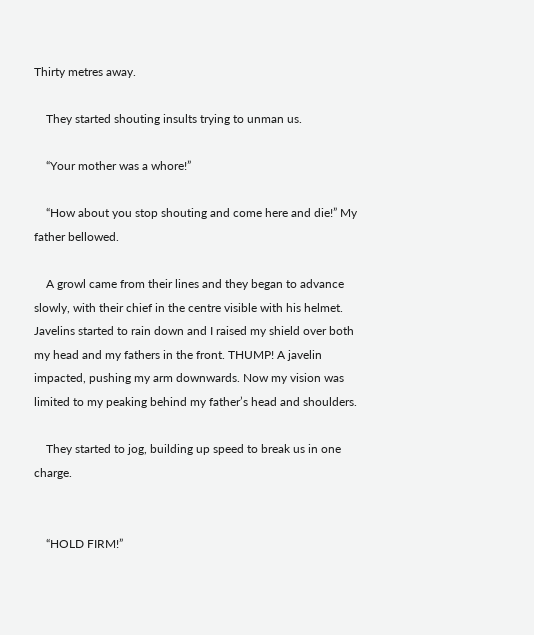Thirty metres away.

    They started shouting insults trying to unman us.

    “Your mother was a whore!”

    “How about you stop shouting and come here and die!” My father bellowed.

    A growl came from their lines and they began to advance slowly, with their chief in the centre visible with his helmet. Javelins started to rain down and I raised my shield over both my head and my fathers in the front. THUMP! A javelin impacted, pushing my arm downwards. Now my vision was limited to my peaking behind my father’s head and shoulders.

    They started to jog, building up speed to break us in one charge.


    “HOLD FIRM!”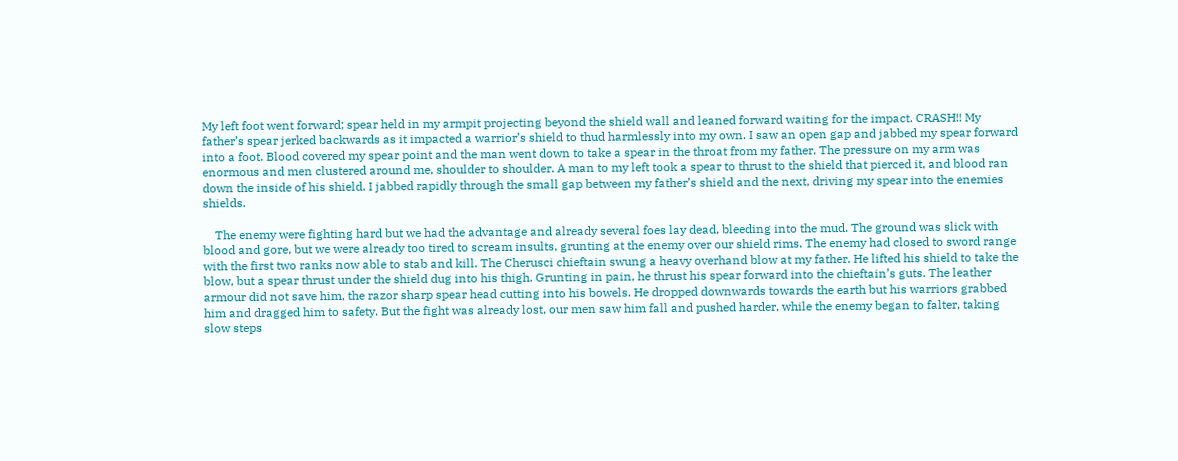My left foot went forward; spear held in my armpit projecting beyond the shield wall and leaned forward waiting for the impact. CRASH!! My father’s spear jerked backwards as it impacted a warrior’s shield to thud harmlessly into my own. I saw an open gap and jabbed my spear forward into a foot. Blood covered my spear point and the man went down to take a spear in the throat from my father. The pressure on my arm was enormous and men clustered around me, shoulder to shoulder. A man to my left took a spear to thrust to the shield that pierced it, and blood ran down the inside of his shield. I jabbed rapidly through the small gap between my father’s shield and the next, driving my spear into the enemies shields.

    The enemy were fighting hard but we had the advantage and already several foes lay dead, bleeding into the mud. The ground was slick with blood and gore, but we were already too tired to scream insults, grunting at the enemy over our shield rims. The enemy had closed to sword range with the first two ranks now able to stab and kill. The Cherusci chieftain swung a heavy overhand blow at my father. He lifted his shield to take the blow, but a spear thrust under the shield dug into his thigh. Grunting in pain, he thrust his spear forward into the chieftain’s guts. The leather armour did not save him, the razor sharp spear head cutting into his bowels. He dropped downwards towards the earth but his warriors grabbed him and dragged him to safety. But the fight was already lost, our men saw him fall and pushed harder, while the enemy began to falter, taking slow steps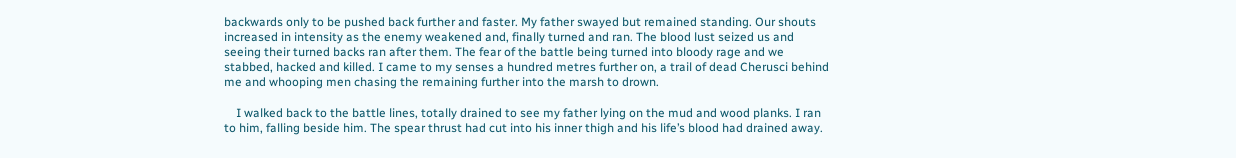backwards only to be pushed back further and faster. My father swayed but remained standing. Our shouts increased in intensity as the enemy weakened and, finally turned and ran. The blood lust seized us and seeing their turned backs ran after them. The fear of the battle being turned into bloody rage and we stabbed, hacked and killed. I came to my senses a hundred metres further on, a trail of dead Cherusci behind me and whooping men chasing the remaining further into the marsh to drown.

    I walked back to the battle lines, totally drained to see my father lying on the mud and wood planks. I ran to him, falling beside him. The spear thrust had cut into his inner thigh and his life’s blood had drained away.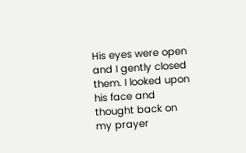His eyes were open and I gently closed them. I looked upon his face and thought back on my prayer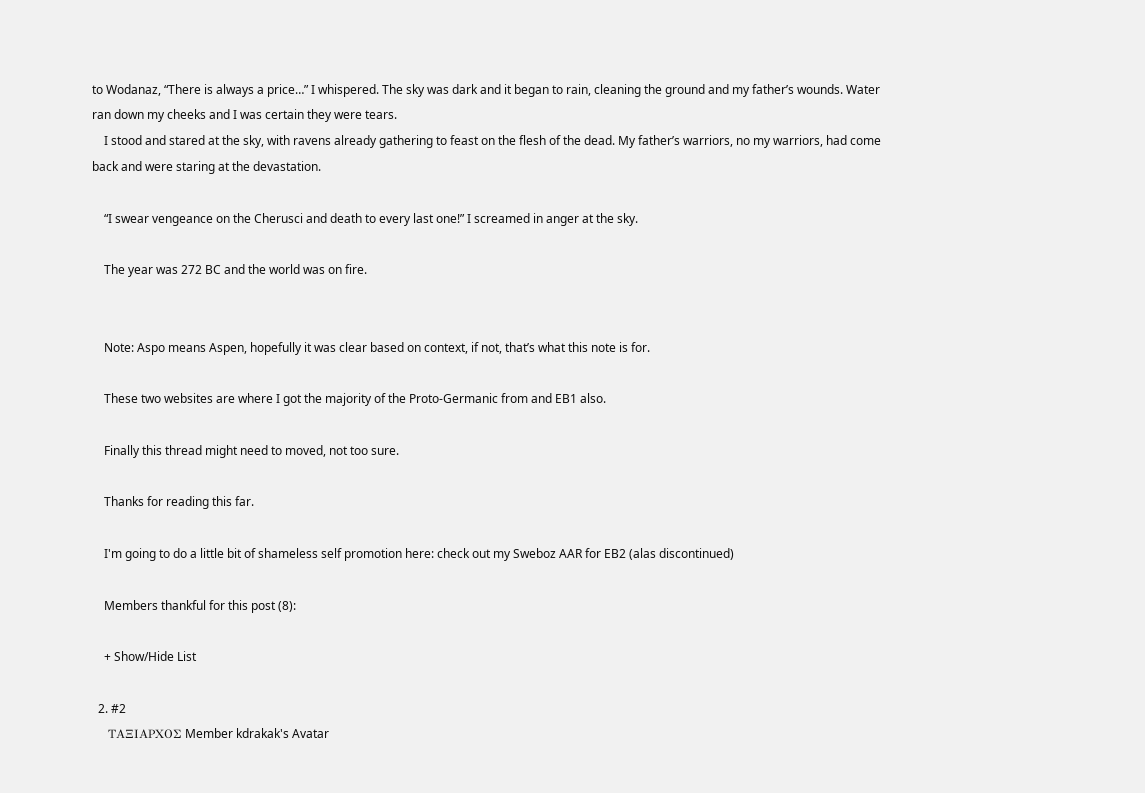to Wodanaz, “There is always a price…” I whispered. The sky was dark and it began to rain, cleaning the ground and my father’s wounds. Water ran down my cheeks and I was certain they were tears.
    I stood and stared at the sky, with ravens already gathering to feast on the flesh of the dead. My father’s warriors, no my warriors, had come back and were staring at the devastation.

    “I swear vengeance on the Cherusci and death to every last one!” I screamed in anger at the sky.

    The year was 272 BC and the world was on fire.


    Note: Aspo means Aspen, hopefully it was clear based on context, if not, that’s what this note is for.

    These two websites are where I got the majority of the Proto-Germanic from and EB1 also.

    Finally this thread might need to moved, not too sure.

    Thanks for reading this far.

    I'm going to do a little bit of shameless self promotion here: check out my Sweboz AAR for EB2 (alas discontinued)

    Members thankful for this post (8):

    + Show/Hide List

  2. #2
    ΤΑΞΙΑΡΧΟΣ Member kdrakak's Avatar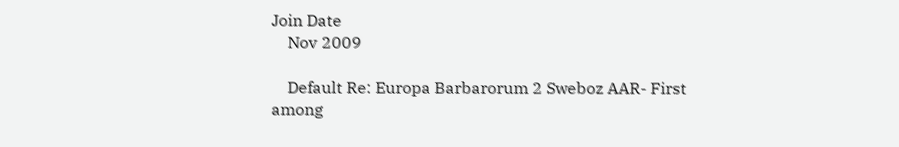Join Date
    Nov 2009

    Default Re: Europa Barbarorum 2 Sweboz AAR- First among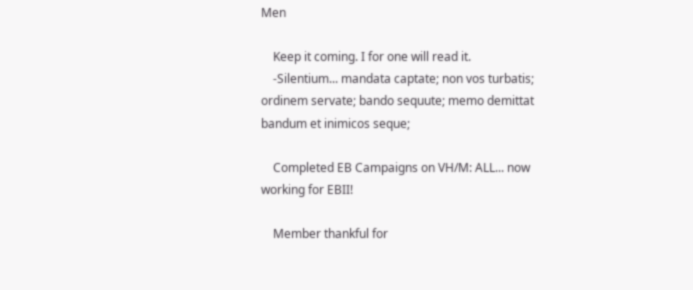Men

    Keep it coming. I for one will read it.
    -Silentium... mandata captate; non vos turbatis; ordinem servate; bando sequute; memo demittat bandum et inimicos seque;

    Completed EB Campaigns on VH/M: ALL... now working for EBII!

    Member thankful for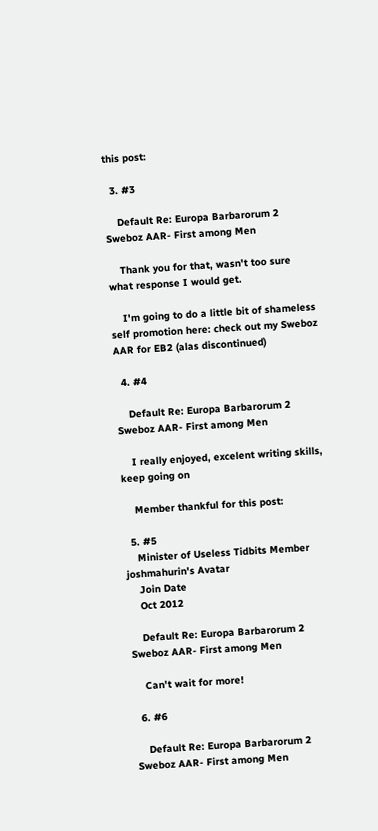this post:

  3. #3

    Default Re: Europa Barbarorum 2 Sweboz AAR- First among Men

    Thank you for that, wasn't too sure what response I would get.

    I'm going to do a little bit of shameless self promotion here: check out my Sweboz AAR for EB2 (alas discontinued)

  4. #4

    Default Re: Europa Barbarorum 2 Sweboz AAR- First among Men

    I really enjoyed, excelent writing skills, keep going on

    Member thankful for this post:

  5. #5
    Minister of Useless Tidbits Member joshmahurin's Avatar
    Join Date
    Oct 2012

    Default Re: Europa Barbarorum 2 Sweboz AAR- First among Men

    Can't wait for more!

  6. #6

    Default Re: Europa Barbarorum 2 Sweboz AAR- First among Men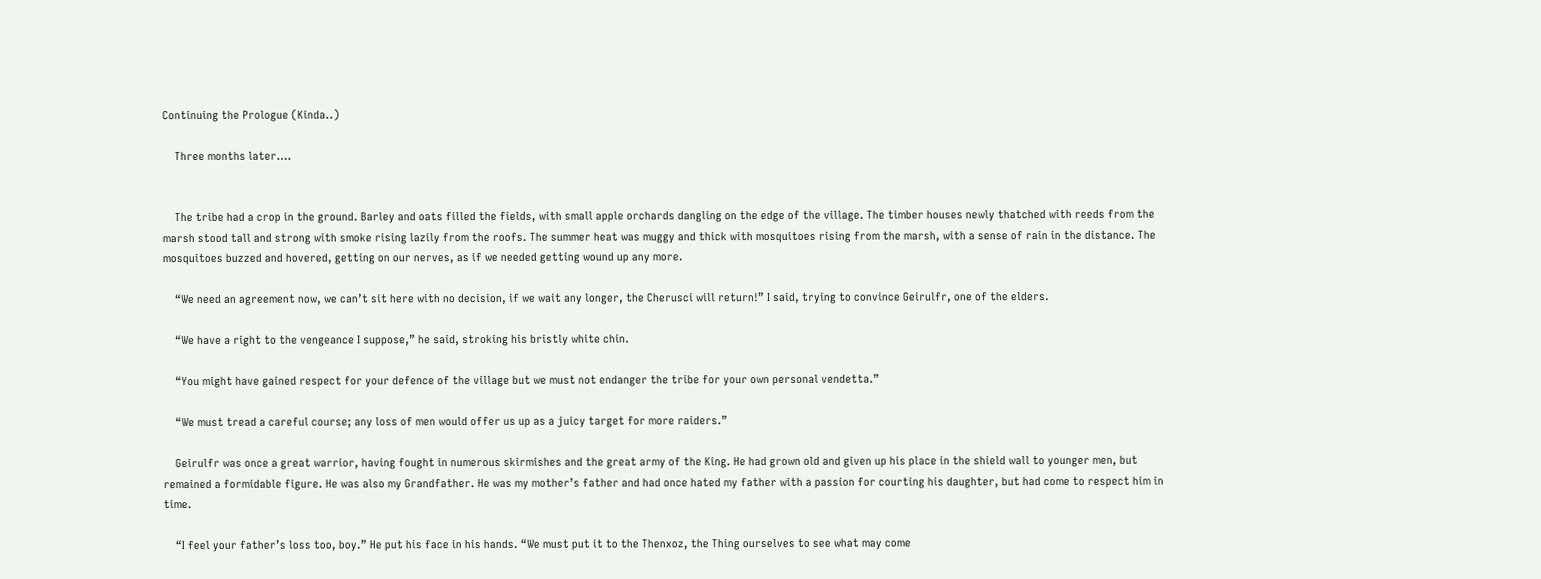Continuing the Prologue (Kinda..)

    Three months later….


    The tribe had a crop in the ground. Barley and oats filled the fields, with small apple orchards dangling on the edge of the village. The timber houses newly thatched with reeds from the marsh stood tall and strong with smoke rising lazily from the roofs. The summer heat was muggy and thick with mosquitoes rising from the marsh, with a sense of rain in the distance. The mosquitoes buzzed and hovered, getting on our nerves, as if we needed getting wound up any more.

    “We need an agreement now, we can’t sit here with no decision, if we wait any longer, the Cherusci will return!” I said, trying to convince Geirulfr, one of the elders.

    “We have a right to the vengeance I suppose,” he said, stroking his bristly white chin.

    “You might have gained respect for your defence of the village but we must not endanger the tribe for your own personal vendetta.”

    “We must tread a careful course; any loss of men would offer us up as a juicy target for more raiders.”

    Geirulfr was once a great warrior, having fought in numerous skirmishes and the great army of the King. He had grown old and given up his place in the shield wall to younger men, but remained a formidable figure. He was also my Grandfather. He was my mother’s father and had once hated my father with a passion for courting his daughter, but had come to respect him in time.

    “I feel your father’s loss too, boy.” He put his face in his hands. “We must put it to the Thenxoz, the Thing ourselves to see what may come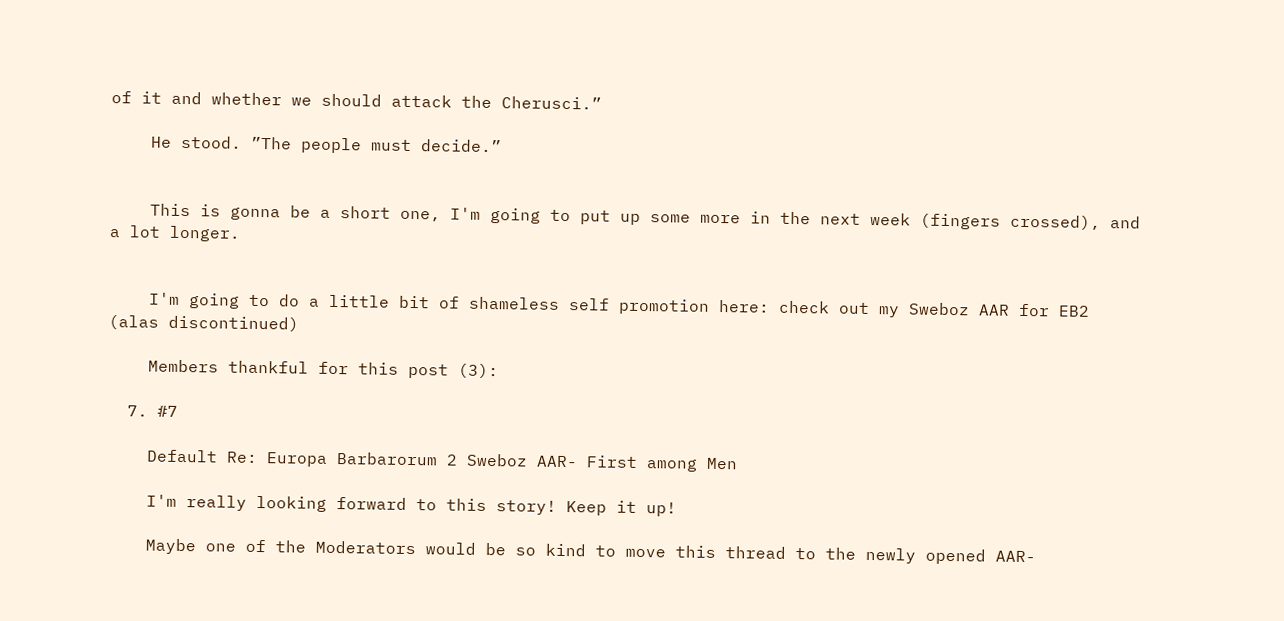of it and whether we should attack the Cherusci.”

    He stood. ”The people must decide.”


    This is gonna be a short one, I'm going to put up some more in the next week (fingers crossed), and a lot longer.


    I'm going to do a little bit of shameless self promotion here: check out my Sweboz AAR for EB2 (alas discontinued)

    Members thankful for this post (3):

  7. #7

    Default Re: Europa Barbarorum 2 Sweboz AAR- First among Men

    I'm really looking forward to this story! Keep it up!

    Maybe one of the Moderators would be so kind to move this thread to the newly opened AAR-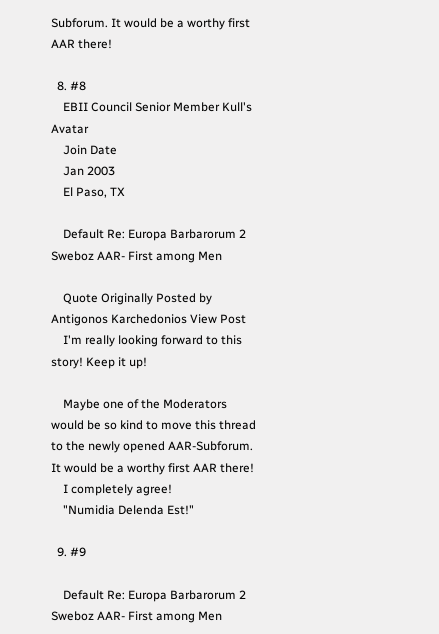Subforum. It would be a worthy first AAR there!

  8. #8
    EBII Council Senior Member Kull's Avatar
    Join Date
    Jan 2003
    El Paso, TX

    Default Re: Europa Barbarorum 2 Sweboz AAR- First among Men

    Quote Originally Posted by Antigonos Karchedonios View Post
    I'm really looking forward to this story! Keep it up!

    Maybe one of the Moderators would be so kind to move this thread to the newly opened AAR-Subforum. It would be a worthy first AAR there!
    I completely agree!
    "Numidia Delenda Est!"

  9. #9

    Default Re: Europa Barbarorum 2 Sweboz AAR- First among Men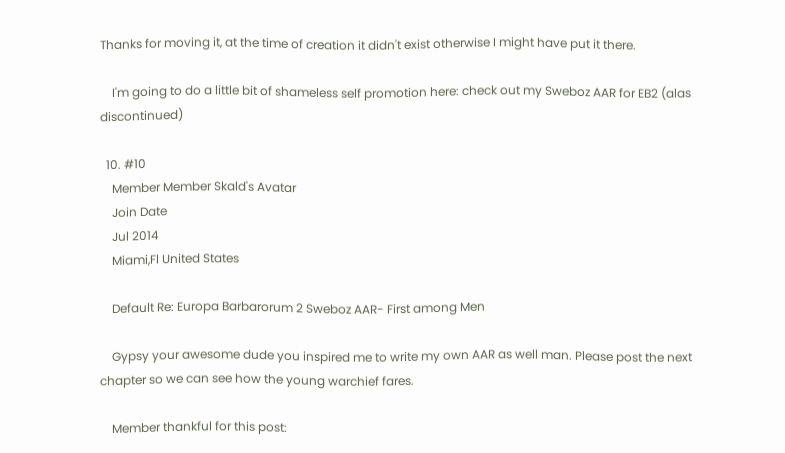Thanks for moving it, at the time of creation it didn't exist otherwise I might have put it there.

    I'm going to do a little bit of shameless self promotion here: check out my Sweboz AAR for EB2 (alas discontinued)

  10. #10
    Member Member Skald's Avatar
    Join Date
    Jul 2014
    Miami,Fl United States

    Default Re: Europa Barbarorum 2 Sweboz AAR- First among Men

    Gypsy your awesome dude you inspired me to write my own AAR as well man. Please post the next chapter so we can see how the young warchief fares.

    Member thankful for this post: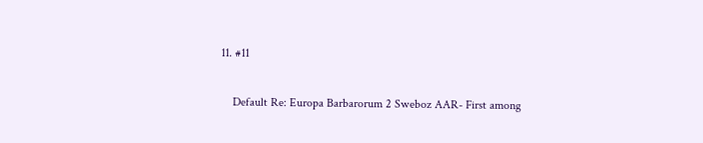11. #11

    Default Re: Europa Barbarorum 2 Sweboz AAR- First among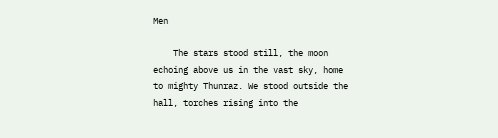Men

    The stars stood still, the moon echoing above us in the vast sky, home to mighty Thunraz. We stood outside the hall, torches rising into the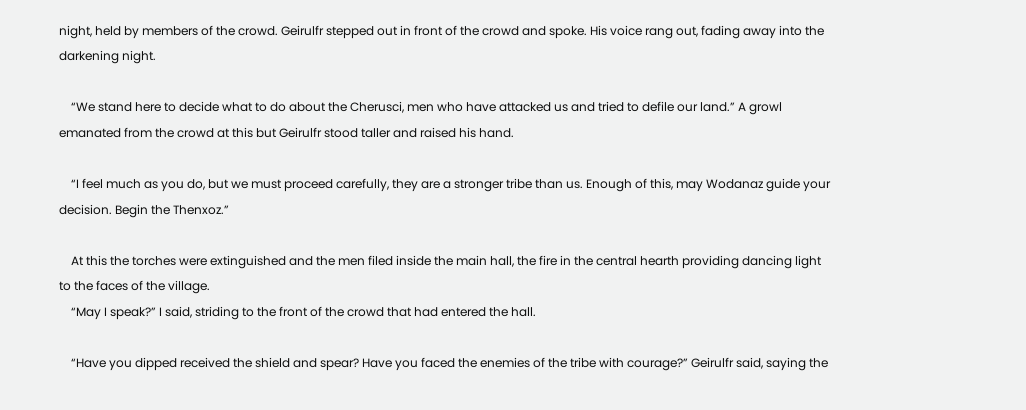night, held by members of the crowd. Geirulfr stepped out in front of the crowd and spoke. His voice rang out, fading away into the darkening night.

    “We stand here to decide what to do about the Cherusci, men who have attacked us and tried to defile our land.” A growl emanated from the crowd at this but Geirulfr stood taller and raised his hand.

    “I feel much as you do, but we must proceed carefully, they are a stronger tribe than us. Enough of this, may Wodanaz guide your decision. Begin the Thenxoz.”

    At this the torches were extinguished and the men filed inside the main hall, the fire in the central hearth providing dancing light to the faces of the village.
    “May I speak?” I said, striding to the front of the crowd that had entered the hall.

    “Have you dipped received the shield and spear? Have you faced the enemies of the tribe with courage?” Geirulfr said, saying the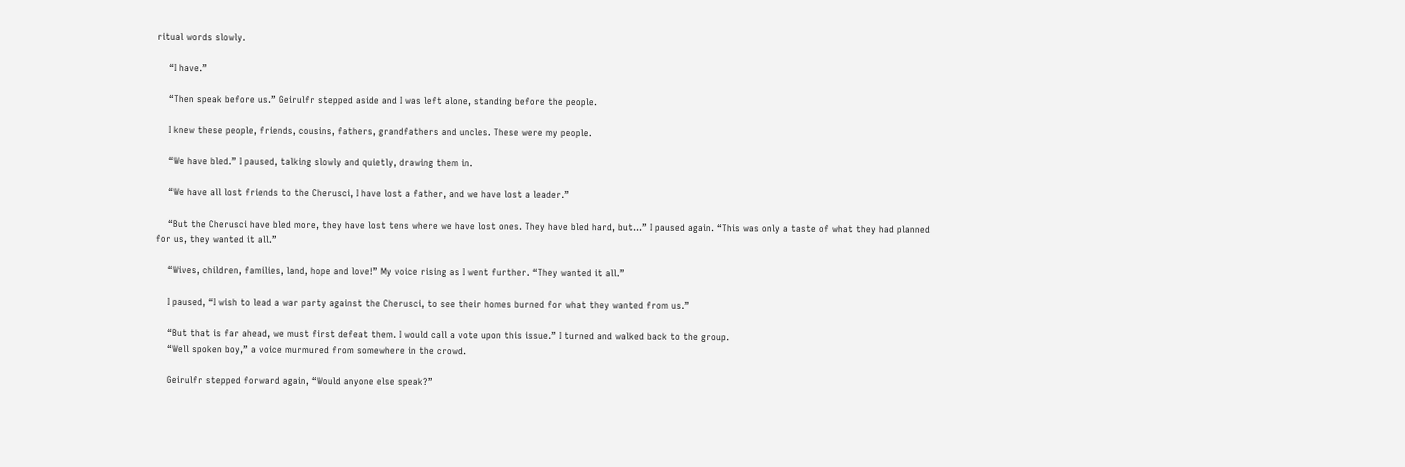ritual words slowly.

    “I have.”

    “Then speak before us.” Geirulfr stepped aside and I was left alone, standing before the people.

    I knew these people, friends, cousins, fathers, grandfathers and uncles. These were my people.

    “We have bled.” I paused, talking slowly and quietly, drawing them in.

    “We have all lost friends to the Cherusci, I have lost a father, and we have lost a leader.”

    “But the Cherusci have bled more, they have lost tens where we have lost ones. They have bled hard, but…” I paused again. “This was only a taste of what they had planned for us, they wanted it all.”

    “Wives, children, families, land, hope and love!” My voice rising as I went further. “They wanted it all.”

    I paused, “I wish to lead a war party against the Cherusci, to see their homes burned for what they wanted from us.”

    “But that is far ahead, we must first defeat them. I would call a vote upon this issue.” I turned and walked back to the group.
    “Well spoken boy,” a voice murmured from somewhere in the crowd.

    Geirulfr stepped forward again, “Would anyone else speak?”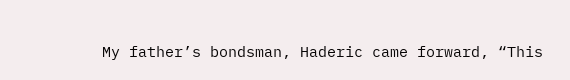My father’s bondsman, Haderic came forward, “This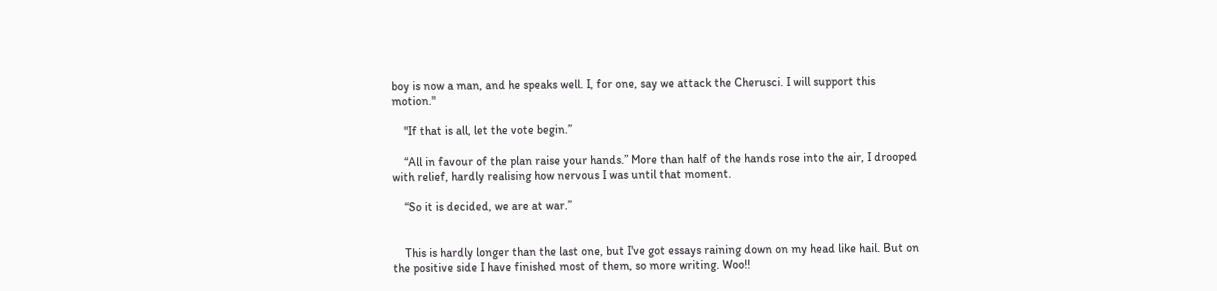boy is now a man, and he speaks well. I, for one, say we attack the Cherusci. I will support this motion."

    "If that is all, let the vote begin.”

    “All in favour of the plan raise your hands.” More than half of the hands rose into the air, I drooped with relief, hardly realising how nervous I was until that moment.

    “So it is decided, we are at war.”


    This is hardly longer than the last one, but I've got essays raining down on my head like hail. But on the positive side I have finished most of them, so more writing. Woo!!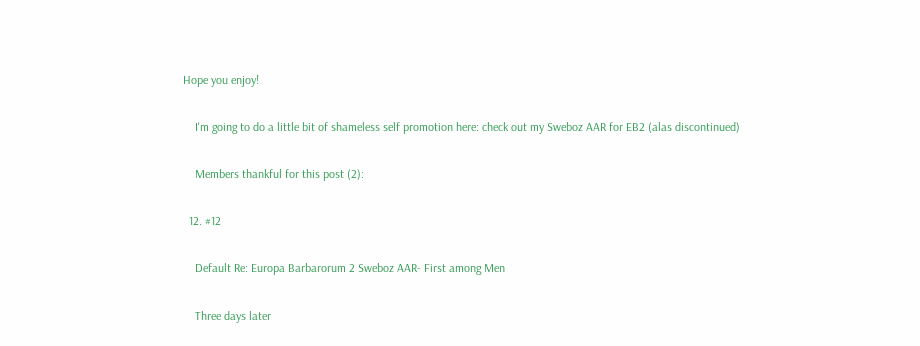Hope you enjoy!

    I'm going to do a little bit of shameless self promotion here: check out my Sweboz AAR for EB2 (alas discontinued)

    Members thankful for this post (2):

  12. #12

    Default Re: Europa Barbarorum 2 Sweboz AAR- First among Men

    Three days later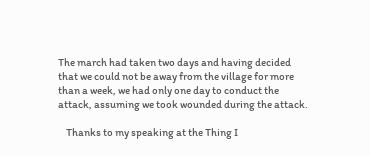The march had taken two days and having decided that we could not be away from the village for more than a week, we had only one day to conduct the attack, assuming we took wounded during the attack.

    Thanks to my speaking at the Thing I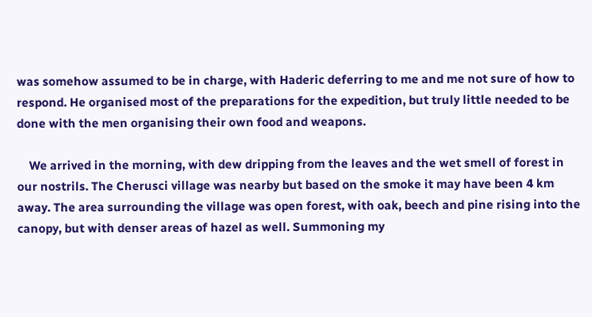was somehow assumed to be in charge, with Haderic deferring to me and me not sure of how to respond. He organised most of the preparations for the expedition, but truly little needed to be done with the men organising their own food and weapons.

    We arrived in the morning, with dew dripping from the leaves and the wet smell of forest in our nostrils. The Cherusci village was nearby but based on the smoke it may have been 4 km away. The area surrounding the village was open forest, with oak, beech and pine rising into the canopy, but with denser areas of hazel as well. Summoning my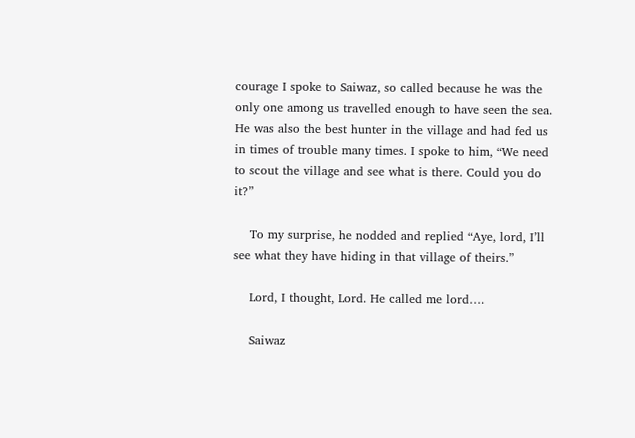courage I spoke to Saiwaz, so called because he was the only one among us travelled enough to have seen the sea. He was also the best hunter in the village and had fed us in times of trouble many times. I spoke to him, “We need to scout the village and see what is there. Could you do it?”

    To my surprise, he nodded and replied “Aye, lord, I’ll see what they have hiding in that village of theirs.”

    Lord, I thought, Lord. He called me lord….

    Saiwaz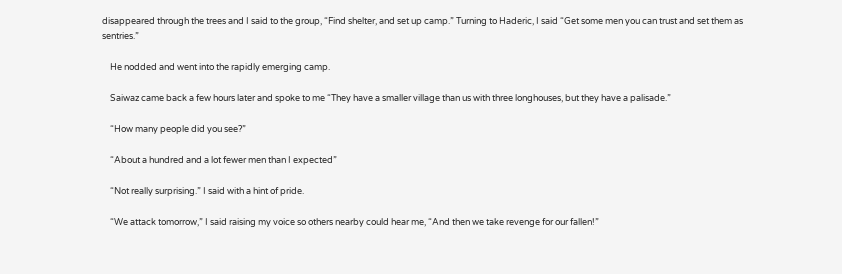disappeared through the trees and I said to the group, “Find shelter, and set up camp.” Turning to Haderic, I said “Get some men you can trust and set them as sentries.”

    He nodded and went into the rapidly emerging camp.

    Saiwaz came back a few hours later and spoke to me “They have a smaller village than us with three longhouses, but they have a palisade.”

    “How many people did you see?”

    “About a hundred and a lot fewer men than I expected”

    “Not really surprising.” I said with a hint of pride.

    “We attack tomorrow,” I said raising my voice so others nearby could hear me, “And then we take revenge for our fallen!”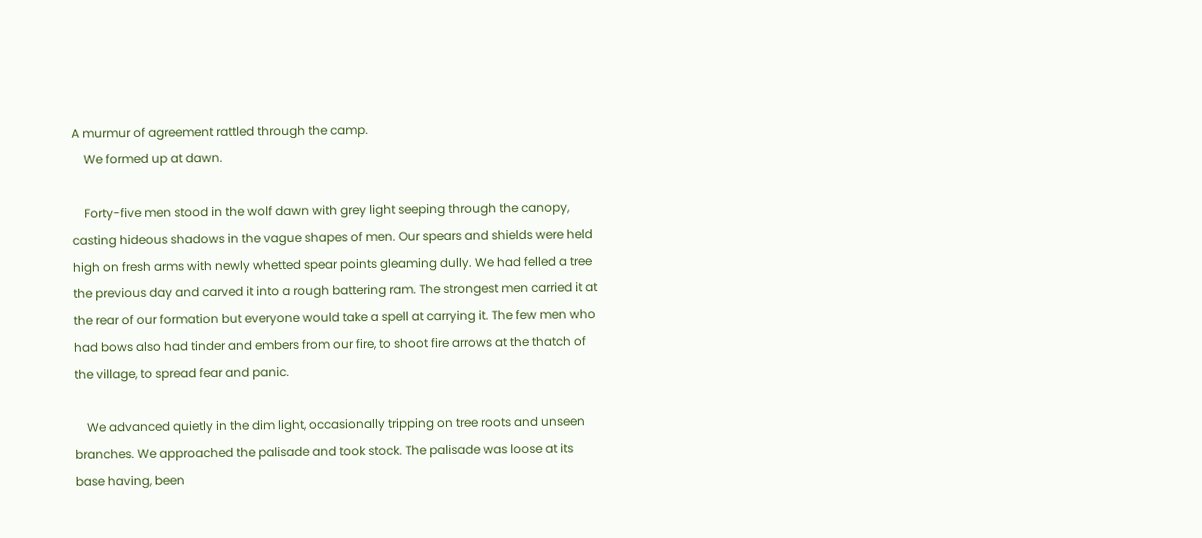A murmur of agreement rattled through the camp.
    We formed up at dawn.

    Forty-five men stood in the wolf dawn with grey light seeping through the canopy, casting hideous shadows in the vague shapes of men. Our spears and shields were held high on fresh arms with newly whetted spear points gleaming dully. We had felled a tree the previous day and carved it into a rough battering ram. The strongest men carried it at the rear of our formation but everyone would take a spell at carrying it. The few men who had bows also had tinder and embers from our fire, to shoot fire arrows at the thatch of the village, to spread fear and panic.

    We advanced quietly in the dim light, occasionally tripping on tree roots and unseen branches. We approached the palisade and took stock. The palisade was loose at its base having, been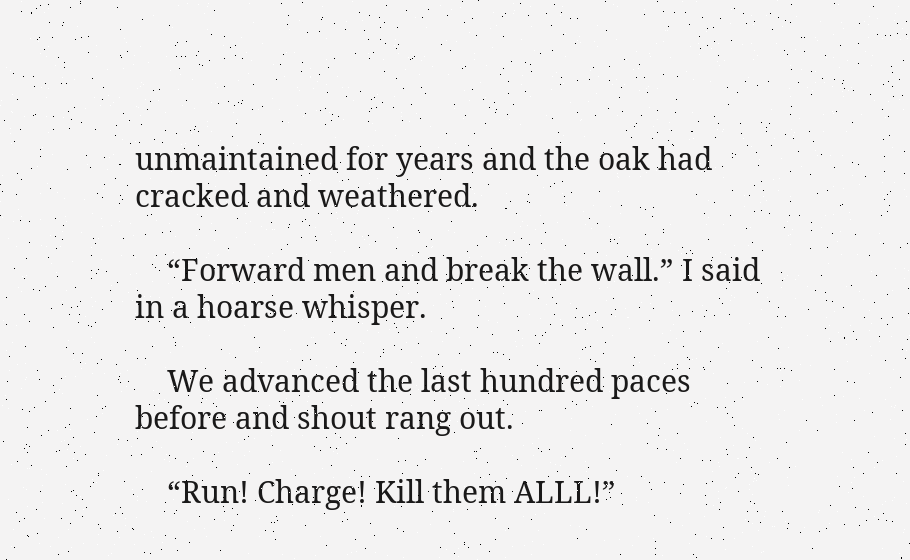unmaintained for years and the oak had cracked and weathered.

    “Forward men and break the wall.” I said in a hoarse whisper.

    We advanced the last hundred paces before and shout rang out.

    “Run! Charge! Kill them ALLL!”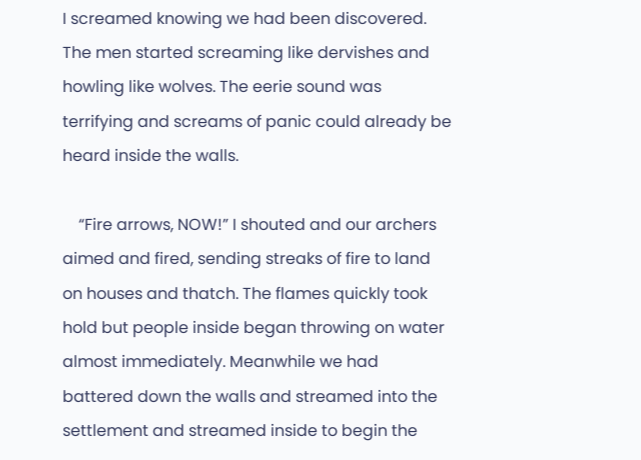I screamed knowing we had been discovered. The men started screaming like dervishes and howling like wolves. The eerie sound was terrifying and screams of panic could already be heard inside the walls.

    “Fire arrows, NOW!” I shouted and our archers aimed and fired, sending streaks of fire to land on houses and thatch. The flames quickly took hold but people inside began throwing on water almost immediately. Meanwhile we had battered down the walls and streamed into the settlement and streamed inside to begin the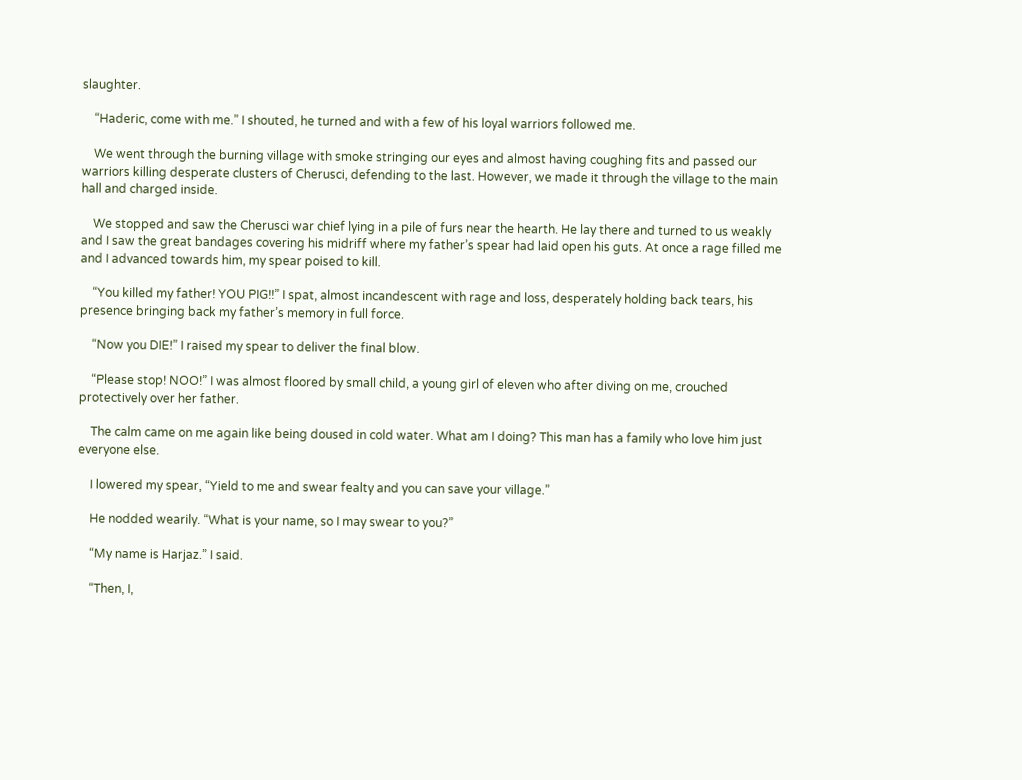slaughter.

    “Haderic, come with me.” I shouted, he turned and with a few of his loyal warriors followed me.

    We went through the burning village with smoke stringing our eyes and almost having coughing fits and passed our warriors killing desperate clusters of Cherusci, defending to the last. However, we made it through the village to the main hall and charged inside.

    We stopped and saw the Cherusci war chief lying in a pile of furs near the hearth. He lay there and turned to us weakly and I saw the great bandages covering his midriff where my father’s spear had laid open his guts. At once a rage filled me and I advanced towards him, my spear poised to kill.

    “You killed my father! YOU PIG!!” I spat, almost incandescent with rage and loss, desperately holding back tears, his presence bringing back my father’s memory in full force.

    “Now you DIE!” I raised my spear to deliver the final blow.

    “Please stop! NOO!” I was almost floored by small child, a young girl of eleven who after diving on me, crouched protectively over her father.

    The calm came on me again like being doused in cold water. What am I doing? This man has a family who love him just everyone else.

    I lowered my spear, “Yield to me and swear fealty and you can save your village.”

    He nodded wearily. “What is your name, so I may swear to you?”

    “My name is Harjaz.” I said.

    “Then, I,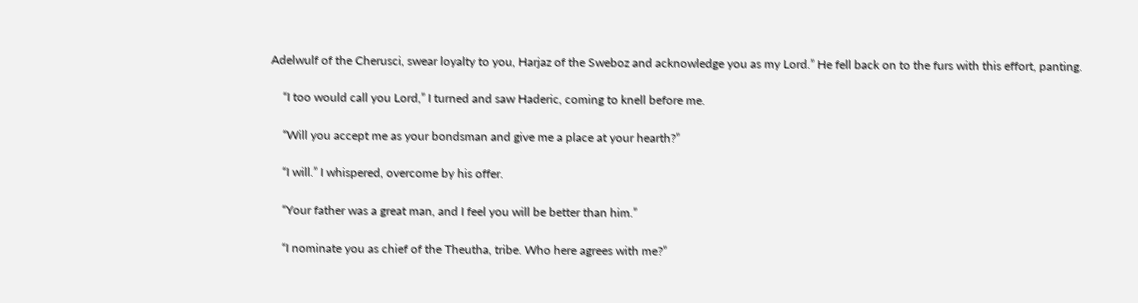Adelwulf of the Cherusci, swear loyalty to you, Harjaz of the Sweboz and acknowledge you as my Lord.” He fell back on to the furs with this effort, panting.

    “I too would call you Lord,” I turned and saw Haderic, coming to knell before me.

    “Will you accept me as your bondsman and give me a place at your hearth?”

    “I will.” I whispered, overcome by his offer.

    “Your father was a great man, and I feel you will be better than him.”

    “I nominate you as chief of the Theutha, tribe. Who here agrees with me?”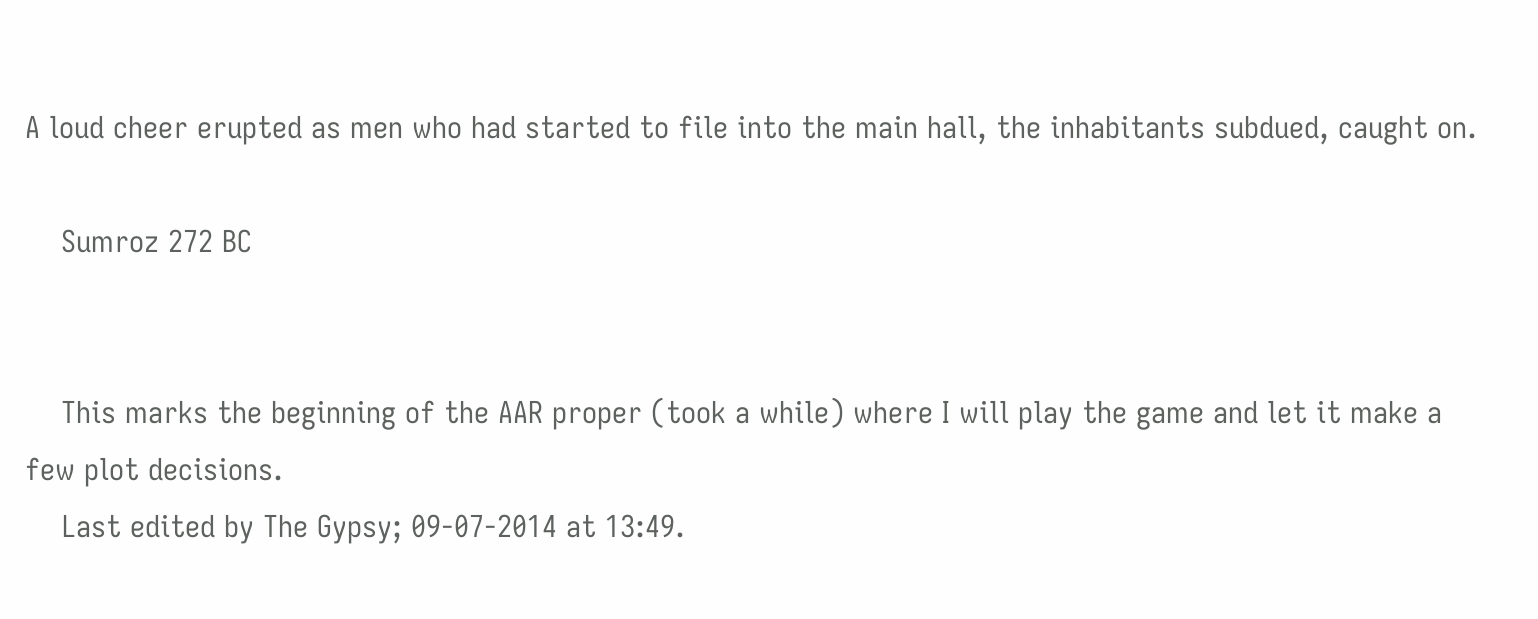A loud cheer erupted as men who had started to file into the main hall, the inhabitants subdued, caught on.

    Sumroz 272 BC


    This marks the beginning of the AAR proper (took a while) where I will play the game and let it make a few plot decisions.
    Last edited by The Gypsy; 09-07-2014 at 13:49.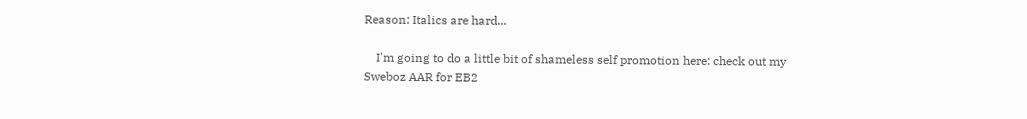Reason: Italics are hard...

    I'm going to do a little bit of shameless self promotion here: check out my Sweboz AAR for EB2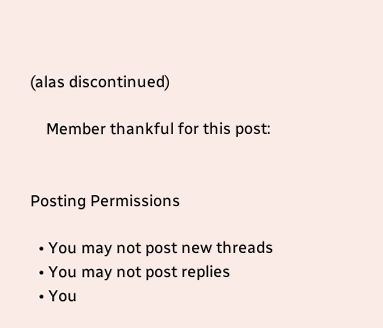(alas discontinued)

    Member thankful for this post:


Posting Permissions

  • You may not post new threads
  • You may not post replies
  • You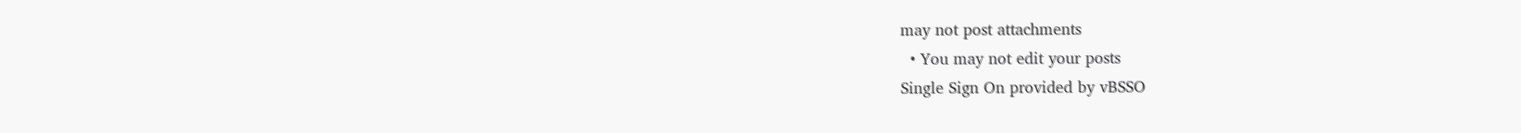may not post attachments
  • You may not edit your posts
Single Sign On provided by vBSSO